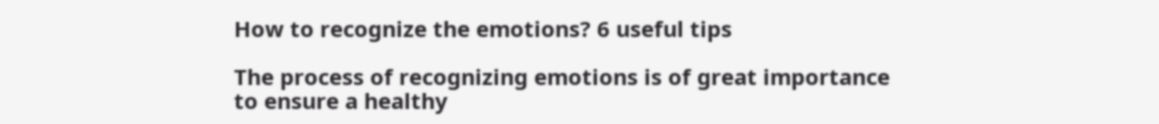How to recognize the emotions? 6 useful tips

The process of recognizing emotions is of great importance to ensure a healthy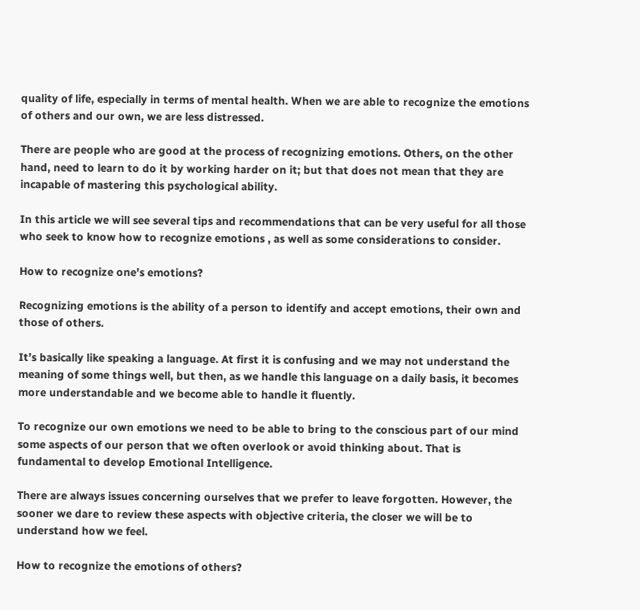quality of life, especially in terms of mental health. When we are able to recognize the emotions of others and our own, we are less distressed.

There are people who are good at the process of recognizing emotions. Others, on the other hand, need to learn to do it by working harder on it; but that does not mean that they are incapable of mastering this psychological ability.

In this article we will see several tips and recommendations that can be very useful for all those who seek to know how to recognize emotions , as well as some considerations to consider.

How to recognize one’s emotions?

Recognizing emotions is the ability of a person to identify and accept emotions, their own and those of others.

It’s basically like speaking a language. At first it is confusing and we may not understand the meaning of some things well, but then, as we handle this language on a daily basis, it becomes more understandable and we become able to handle it fluently.

To recognize our own emotions we need to be able to bring to the conscious part of our mind some aspects of our person that we often overlook or avoid thinking about. That is fundamental to develop Emotional Intelligence.

There are always issues concerning ourselves that we prefer to leave forgotten. However, the sooner we dare to review these aspects with objective criteria, the closer we will be to understand how we feel.

How to recognize the emotions of others?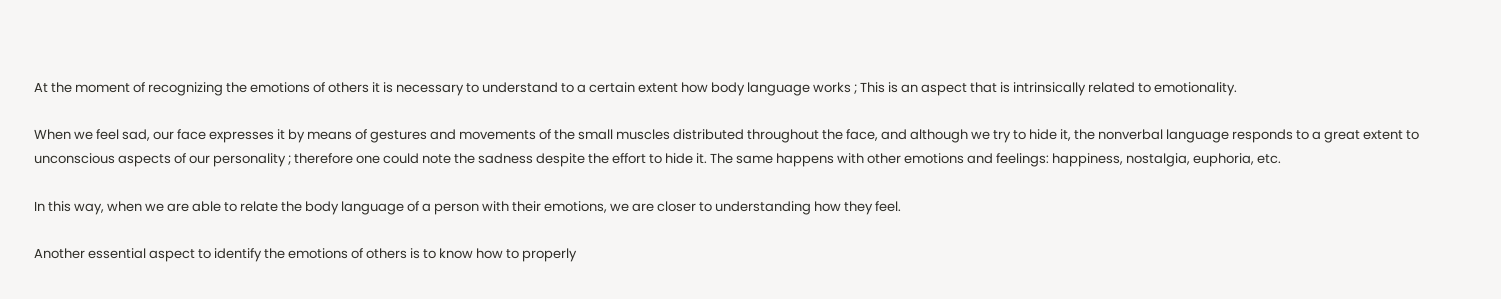At the moment of recognizing the emotions of others it is necessary to understand to a certain extent how body language works ; This is an aspect that is intrinsically related to emotionality.

When we feel sad, our face expresses it by means of gestures and movements of the small muscles distributed throughout the face, and although we try to hide it, the nonverbal language responds to a great extent to unconscious aspects of our personality ; therefore one could note the sadness despite the effort to hide it. The same happens with other emotions and feelings: happiness, nostalgia, euphoria, etc.

In this way, when we are able to relate the body language of a person with their emotions, we are closer to understanding how they feel.

Another essential aspect to identify the emotions of others is to know how to properly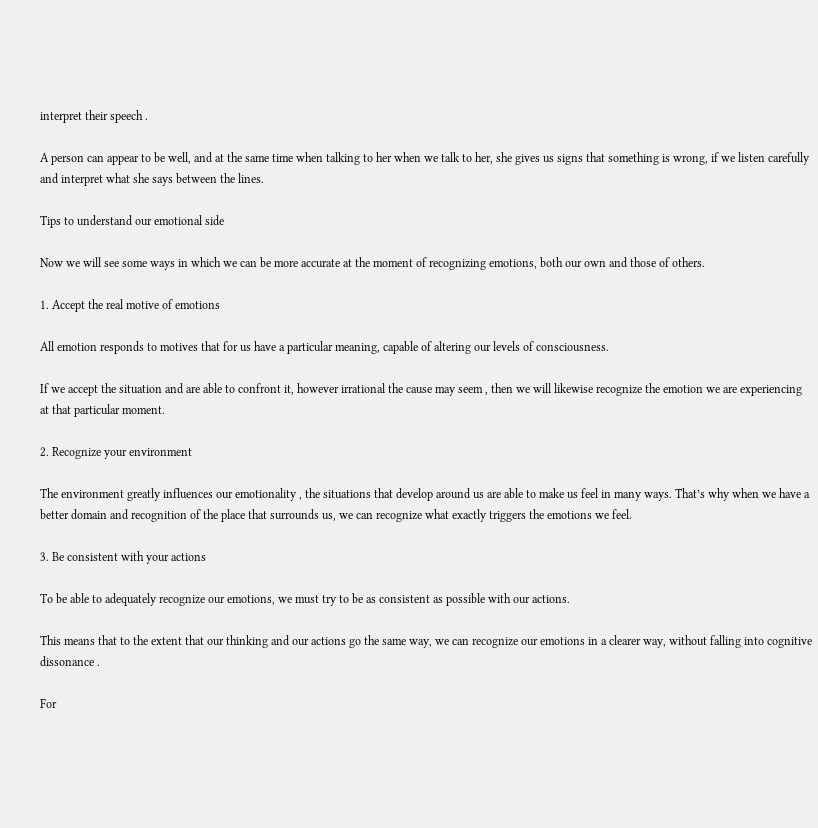interpret their speech .

A person can appear to be well, and at the same time when talking to her when we talk to her, she gives us signs that something is wrong, if we listen carefully and interpret what she says between the lines.

Tips to understand our emotional side

Now we will see some ways in which we can be more accurate at the moment of recognizing emotions, both our own and those of others.

1. Accept the real motive of emotions

All emotion responds to motives that for us have a particular meaning, capable of altering our levels of consciousness.

If we accept the situation and are able to confront it, however irrational the cause may seem , then we will likewise recognize the emotion we are experiencing at that particular moment.

2. Recognize your environment

The environment greatly influences our emotionality , the situations that develop around us are able to make us feel in many ways. That’s why when we have a better domain and recognition of the place that surrounds us, we can recognize what exactly triggers the emotions we feel.

3. Be consistent with your actions

To be able to adequately recognize our emotions, we must try to be as consistent as possible with our actions.

This means that to the extent that our thinking and our actions go the same way, we can recognize our emotions in a clearer way, without falling into cognitive dissonance .

For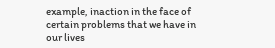example, inaction in the face of certain problems that we have in our lives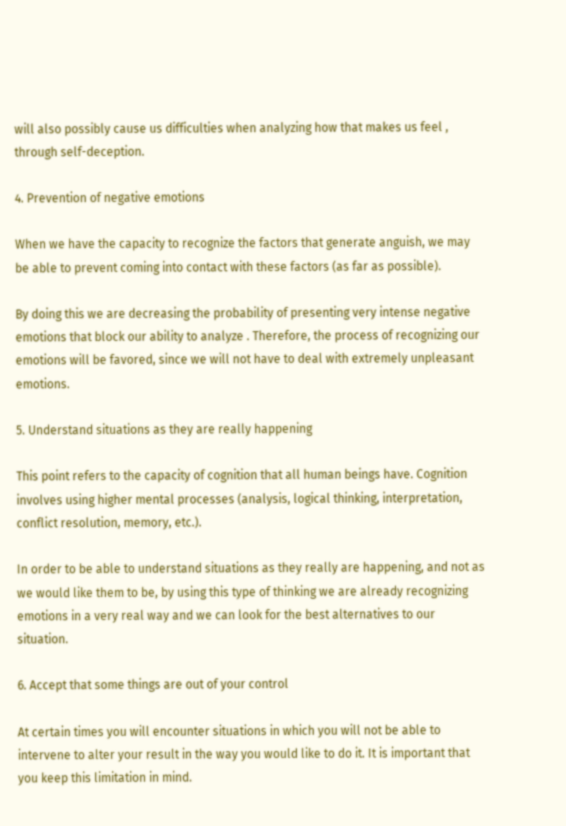will also possibly cause us difficulties when analyzing how that makes us feel , through self-deception.

4. Prevention of negative emotions

When we have the capacity to recognize the factors that generate anguish, we may be able to prevent coming into contact with these factors (as far as possible).

By doing this we are decreasing the probability of presenting very intense negative emotions that block our ability to analyze . Therefore, the process of recognizing our emotions will be favored, since we will not have to deal with extremely unpleasant emotions.

5. Understand situations as they are really happening

This point refers to the capacity of cognition that all human beings have. Cognition involves using higher mental processes (analysis, logical thinking, interpretation, conflict resolution, memory, etc.).

In order to be able to understand situations as they really are happening, and not as we would like them to be, by using this type of thinking we are already recognizing emotions in a very real way and we can look for the best alternatives to our situation.

6. Accept that some things are out of your control

At certain times you will encounter situations in which you will not be able to intervene to alter your result in the way you would like to do it. It is important that you keep this limitation in mind.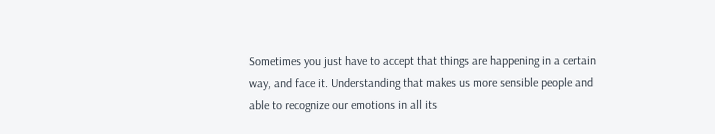Sometimes you just have to accept that things are happening in a certain way, and face it. Understanding that makes us more sensible people and able to recognize our emotions in all its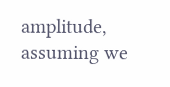amplitude, assuming we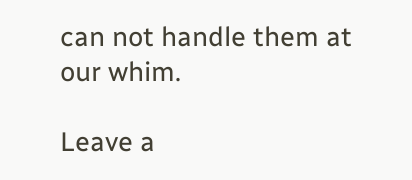can not handle them at our whim.

Leave a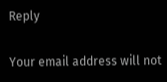Reply

Your email address will not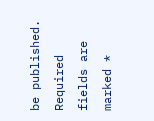be published. Required fields are marked *